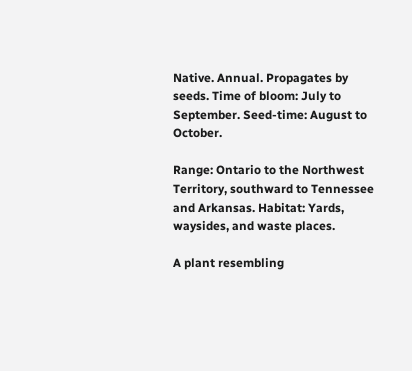Native. Annual. Propagates by seeds. Time of bloom: July to September. Seed-time: August to October.

Range: Ontario to the Northwest Territory, southward to Tennessee and Arkansas. Habitat: Yards, waysides, and waste places.

A plant resembling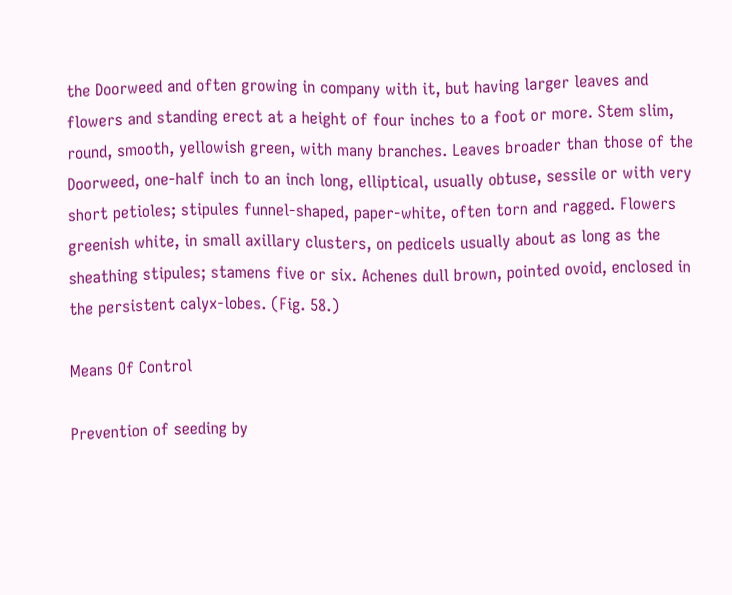the Doorweed and often growing in company with it, but having larger leaves and flowers and standing erect at a height of four inches to a foot or more. Stem slim, round, smooth, yellowish green, with many branches. Leaves broader than those of the Doorweed, one-half inch to an inch long, elliptical, usually obtuse, sessile or with very short petioles; stipules funnel-shaped, paper-white, often torn and ragged. Flowers greenish white, in small axillary clusters, on pedicels usually about as long as the sheathing stipules; stamens five or six. Achenes dull brown, pointed ovoid, enclosed in the persistent calyx-lobes. (Fig. 58.)

Means Of Control

Prevention of seeding by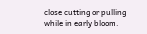close cutting or pulling while in early bloom.